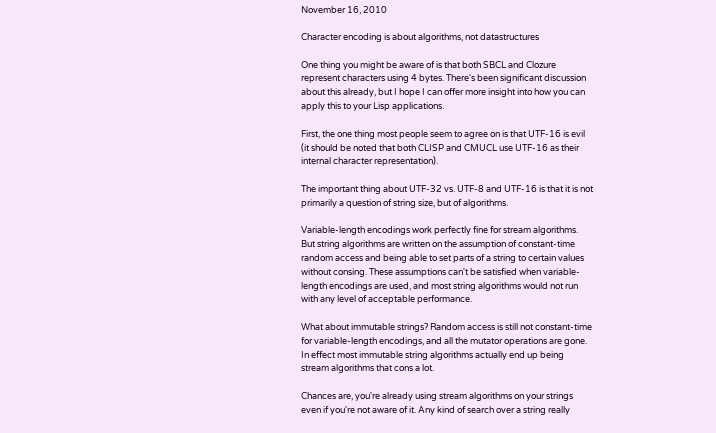November 16, 2010

Character encoding is about algorithms, not datastructures

One thing you might be aware of is that both SBCL and Clozure represent characters using 4 bytes. There's been significant discussion about this already, but I hope I can offer more insight into how you can apply this to your Lisp applications.

First, the one thing most people seem to agree on is that UTF-16 is evil (it should be noted that both CLISP and CMUCL use UTF-16 as their internal character representation).

The important thing about UTF-32 vs. UTF-8 and UTF-16 is that it is not primarily a question of string size, but of algorithms.

Variable-length encodings work perfectly fine for stream algorithms. But string algorithms are written on the assumption of constant-time random access and being able to set parts of a string to certain values without consing. These assumptions can't be satisfied when variable-length encodings are used, and most string algorithms would not run with any level of acceptable performance.

What about immutable strings? Random access is still not constant-time for variable-length encodings, and all the mutator operations are gone. In effect most immutable string algorithms actually end up being stream algorithms that cons a lot.

Chances are, you're already using stream algorithms on your strings even if you're not aware of it. Any kind of search over a string really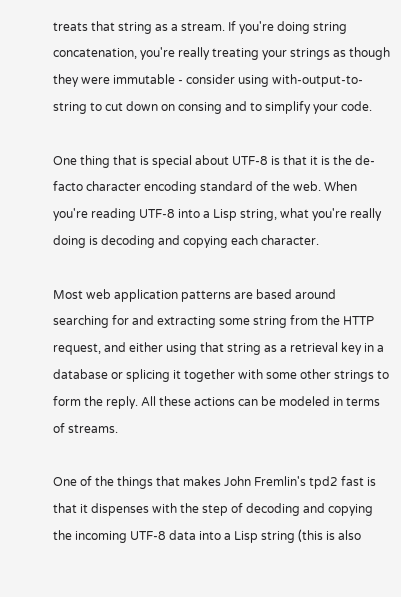treats that string as a stream. If you're doing string concatenation, you're really treating your strings as though they were immutable - consider using with-output-to-string to cut down on consing and to simplify your code.

One thing that is special about UTF-8 is that it is the de-facto character encoding standard of the web. When you're reading UTF-8 into a Lisp string, what you're really doing is decoding and copying each character.

Most web application patterns are based around searching for and extracting some string from the HTTP request, and either using that string as a retrieval key in a database or splicing it together with some other strings to form the reply. All these actions can be modeled in terms of streams.

One of the things that makes John Fremlin's tpd2 fast is that it dispenses with the step of decoding and copying the incoming UTF-8 data into a Lisp string (this is also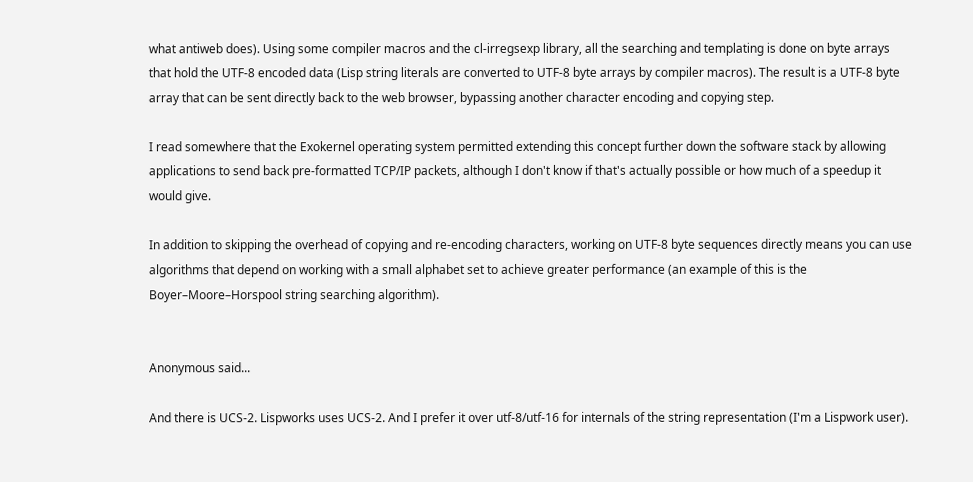what antiweb does). Using some compiler macros and the cl-irregsexp library, all the searching and templating is done on byte arrays that hold the UTF-8 encoded data (Lisp string literals are converted to UTF-8 byte arrays by compiler macros). The result is a UTF-8 byte array that can be sent directly back to the web browser, bypassing another character encoding and copying step.

I read somewhere that the Exokernel operating system permitted extending this concept further down the software stack by allowing applications to send back pre-formatted TCP/IP packets, although I don't know if that's actually possible or how much of a speedup it would give.

In addition to skipping the overhead of copying and re-encoding characters, working on UTF-8 byte sequences directly means you can use algorithms that depend on working with a small alphabet set to achieve greater performance (an example of this is the Boyer–Moore–Horspool string searching algorithm).


Anonymous said...

And there is UCS-2. Lispworks uses UCS-2. And I prefer it over utf-8/utf-16 for internals of the string representation (I'm a Lispwork user).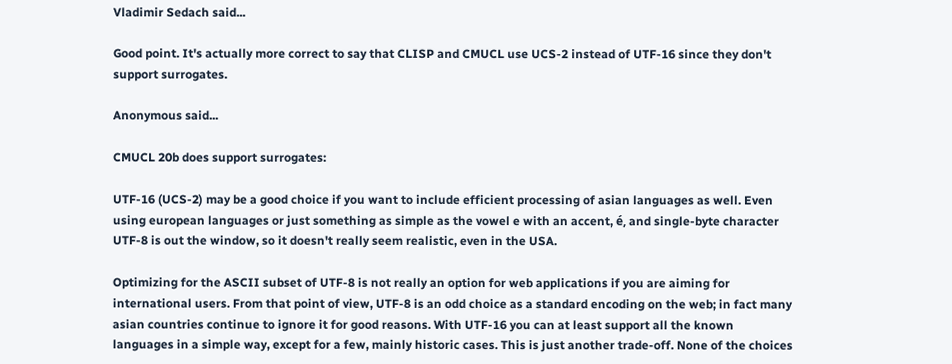Vladimir Sedach said...

Good point. It's actually more correct to say that CLISP and CMUCL use UCS-2 instead of UTF-16 since they don't support surrogates.

Anonymous said...

CMUCL 20b does support surrogates:

UTF-16 (UCS-2) may be a good choice if you want to include efficient processing of asian languages as well. Even using european languages or just something as simple as the vowel e with an accent, é, and single-byte character UTF-8 is out the window, so it doesn't really seem realistic, even in the USA.

Optimizing for the ASCII subset of UTF-8 is not really an option for web applications if you are aiming for international users. From that point of view, UTF-8 is an odd choice as a standard encoding on the web; in fact many asian countries continue to ignore it for good reasons. With UTF-16 you can at least support all the known languages in a simple way, except for a few, mainly historic cases. This is just another trade-off. None of the choices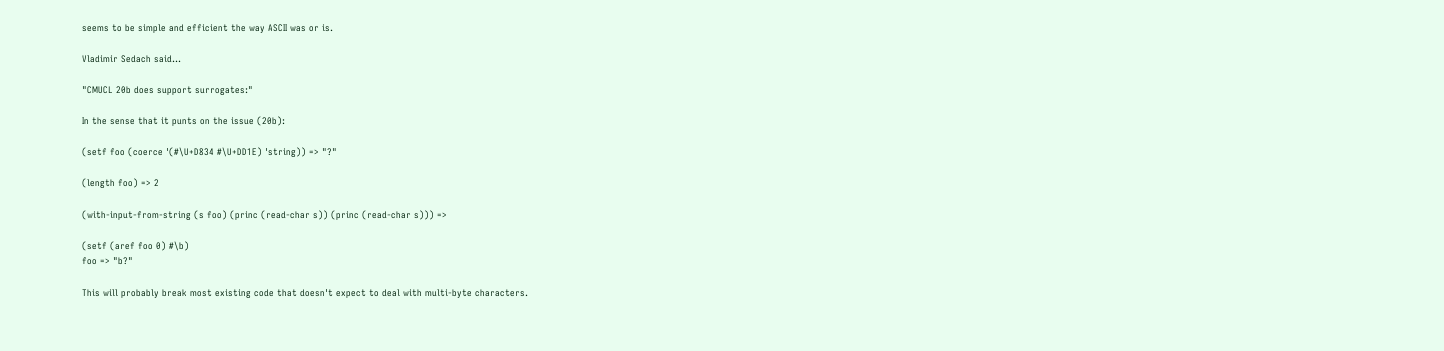seems to be simple and efficient the way ASCII was or is.

Vladimir Sedach said...

"CMUCL 20b does support surrogates:"

In the sense that it punts on the issue (20b):

(setf foo (coerce '(#\U+D834 #\U+DD1E) 'string)) => "?"

(length foo) => 2

(with-input-from-string (s foo) (princ (read-char s)) (princ (read-char s))) =>

(setf (aref foo 0) #\b)
foo => "b?"

This will probably break most existing code that doesn't expect to deal with multi-byte characters.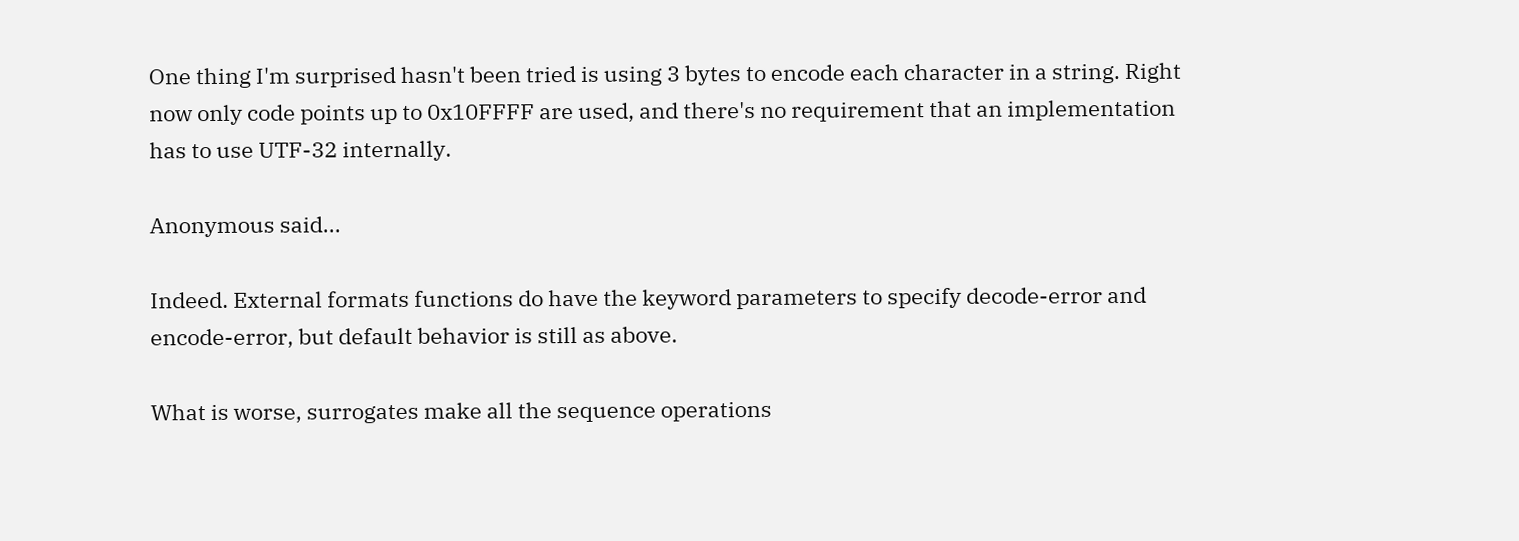One thing I'm surprised hasn't been tried is using 3 bytes to encode each character in a string. Right now only code points up to 0x10FFFF are used, and there's no requirement that an implementation has to use UTF-32 internally.

Anonymous said...

Indeed. External formats functions do have the keyword parameters to specify decode-error and encode-error, but default behavior is still as above.

What is worse, surrogates make all the sequence operations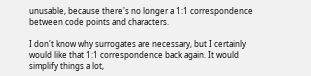unusable, because there's no longer a 1:1 correspondence between code points and characters.

I don't know why surrogates are necessary, but I certainly would like that 1:1 correspondence back again. It would simplify things a lot,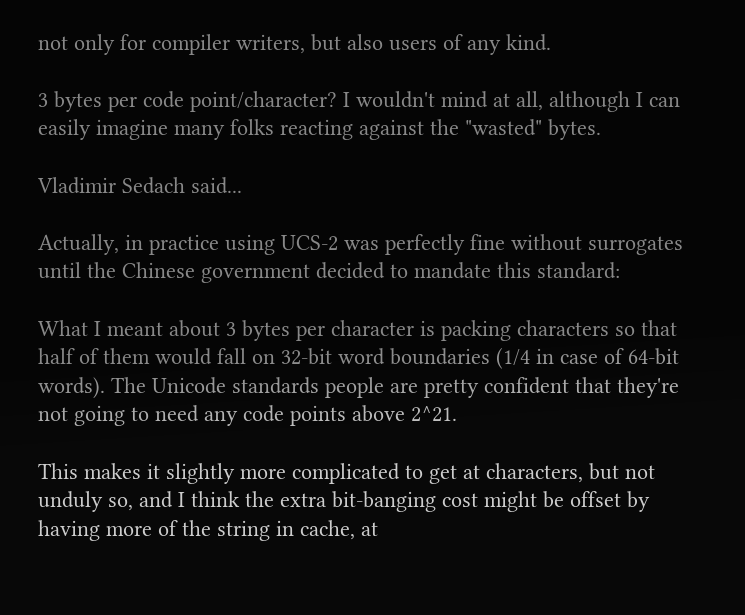not only for compiler writers, but also users of any kind.

3 bytes per code point/character? I wouldn't mind at all, although I can easily imagine many folks reacting against the "wasted" bytes.

Vladimir Sedach said...

Actually, in practice using UCS-2 was perfectly fine without surrogates until the Chinese government decided to mandate this standard:

What I meant about 3 bytes per character is packing characters so that half of them would fall on 32-bit word boundaries (1/4 in case of 64-bit words). The Unicode standards people are pretty confident that they're not going to need any code points above 2^21.

This makes it slightly more complicated to get at characters, but not unduly so, and I think the extra bit-banging cost might be offset by having more of the string in cache, at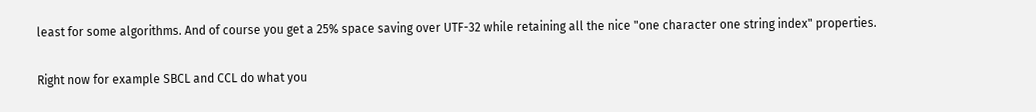least for some algorithms. And of course you get a 25% space saving over UTF-32 while retaining all the nice "one character one string index" properties.

Right now for example SBCL and CCL do what you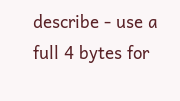describe - use a full 4 bytes for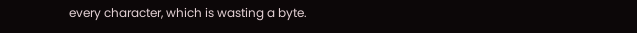every character, which is wasting a byte.